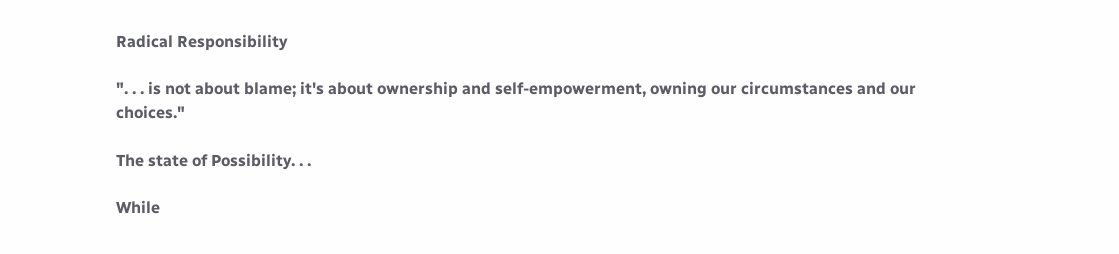Radical Responsibility

". . . is not about blame; it's about ownership and self-empowerment, owning our circumstances and our choices."

The state of Possibility. . .

While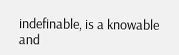indefinable, is a knowable and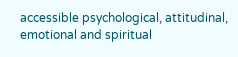accessible psychological, attitudinal, emotional and spiritual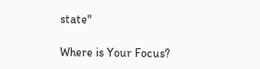state"

Where is Your Focus?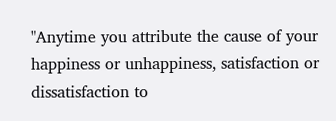"Anytime you attribute the cause of your happiness or unhappiness, satisfaction or dissatisfaction to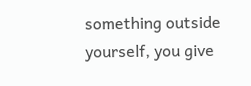something outside yourself, you give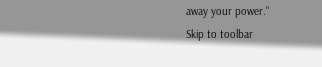away your power."
Skip to toolbar